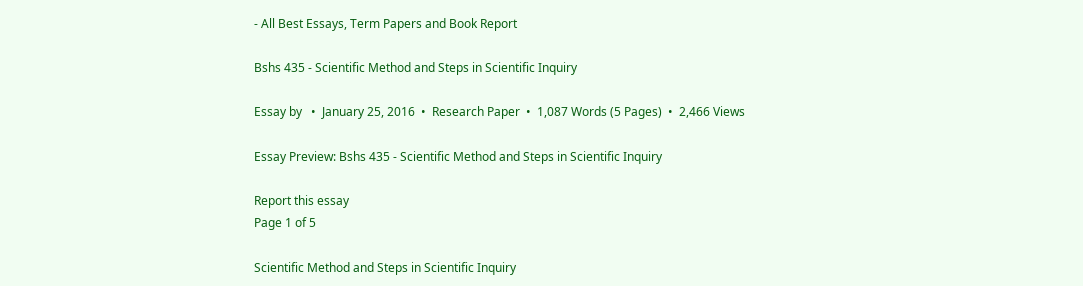- All Best Essays, Term Papers and Book Report

Bshs 435 - Scientific Method and Steps in Scientific Inquiry

Essay by   •  January 25, 2016  •  Research Paper  •  1,087 Words (5 Pages)  •  2,466 Views

Essay Preview: Bshs 435 - Scientific Method and Steps in Scientific Inquiry

Report this essay
Page 1 of 5

Scientific Method and Steps in Scientific Inquiry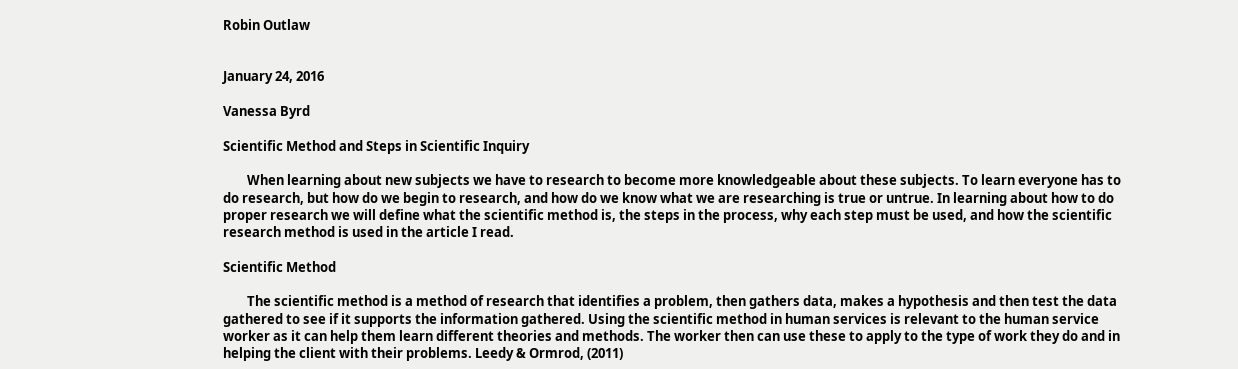Robin Outlaw


January 24, 2016

Vanessa Byrd

Scientific Method and Steps in Scientific Inquiry

        When learning about new subjects we have to research to become more knowledgeable about these subjects. To learn everyone has to do research, but how do we begin to research, and how do we know what we are researching is true or untrue. In learning about how to do proper research we will define what the scientific method is, the steps in the process, why each step must be used, and how the scientific research method is used in the article I read.

Scientific Method

        The scientific method is a method of research that identifies a problem, then gathers data, makes a hypothesis and then test the data gathered to see if it supports the information gathered. Using the scientific method in human services is relevant to the human service worker as it can help them learn different theories and methods. The worker then can use these to apply to the type of work they do and in helping the client with their problems. Leedy & Ormrod, (2011)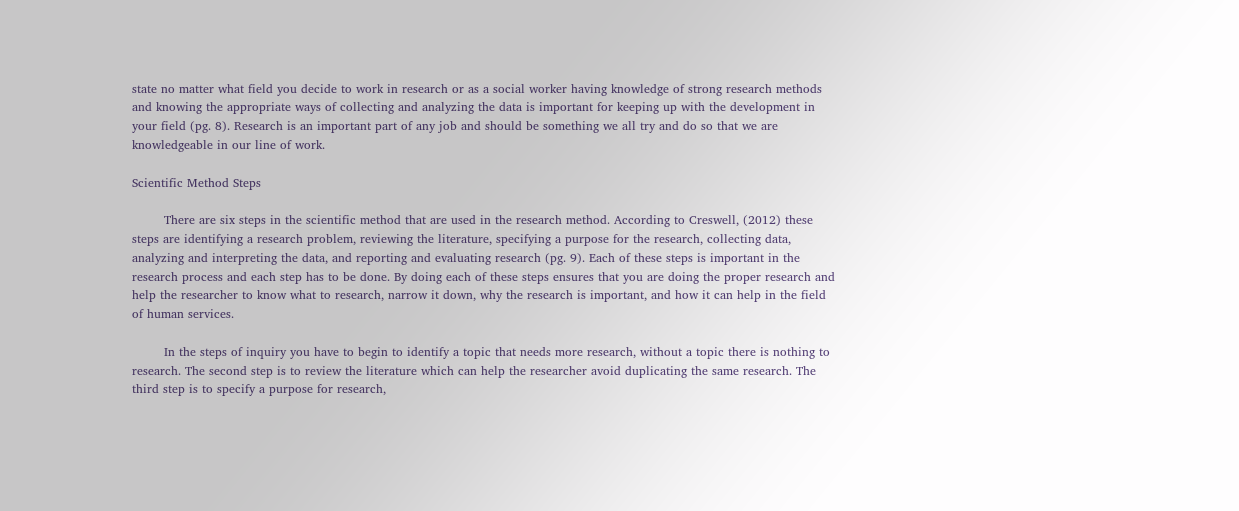state no matter what field you decide to work in research or as a social worker having knowledge of strong research methods and knowing the appropriate ways of collecting and analyzing the data is important for keeping up with the development in your field (pg. 8). Research is an important part of any job and should be something we all try and do so that we are knowledgeable in our line of work.

Scientific Method Steps

        There are six steps in the scientific method that are used in the research method. According to Creswell, (2012) these steps are identifying a research problem, reviewing the literature, specifying a purpose for the research, collecting data, analyzing and interpreting the data, and reporting and evaluating research (pg. 9). Each of these steps is important in the research process and each step has to be done. By doing each of these steps ensures that you are doing the proper research and help the researcher to know what to research, narrow it down, why the research is important, and how it can help in the field of human services.

        In the steps of inquiry you have to begin to identify a topic that needs more research, without a topic there is nothing to research. The second step is to review the literature which can help the researcher avoid duplicating the same research. The third step is to specify a purpose for research,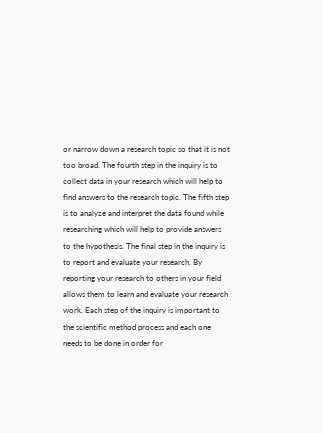or narrow down a research topic so that it is not too broad. The fourth step in the inquiry is to collect data in your research which will help to find answers to the research topic. The fifth step is to analyze and interpret the data found while researching which will help to provide answers to the hypothesis. The final step in the inquiry is to report and evaluate your research. By reporting your research to others in your field allows them to learn and evaluate your research work. Each step of the inquiry is important to the scientific method process and each one needs to be done in order for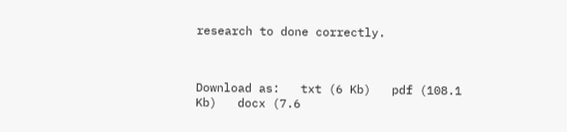research to done correctly.



Download as:   txt (6 Kb)   pdf (108.1 Kb)   docx (7.6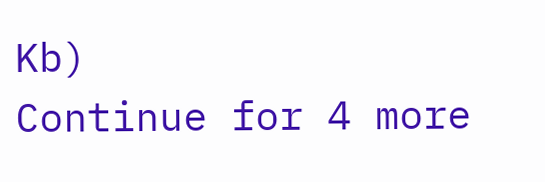Kb)
Continue for 4 more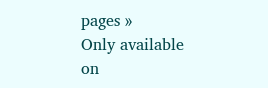pages »
Only available on